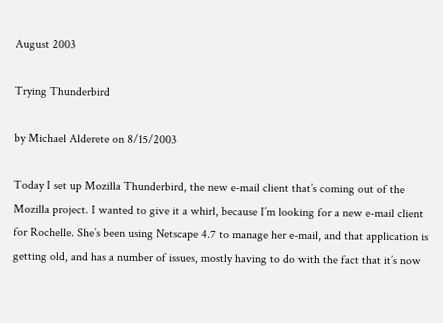August 2003

Trying Thunderbird

by Michael Alderete on 8/15/2003

Today I set up Mozilla Thunderbird, the new e-mail client that’s coming out of the Mozilla project. I wanted to give it a whirl, because I’m looking for a new e-mail client for Rochelle. She’s been using Netscape 4.7 to manage her e-mail, and that application is getting old, and has a number of issues, mostly having to do with the fact that it’s now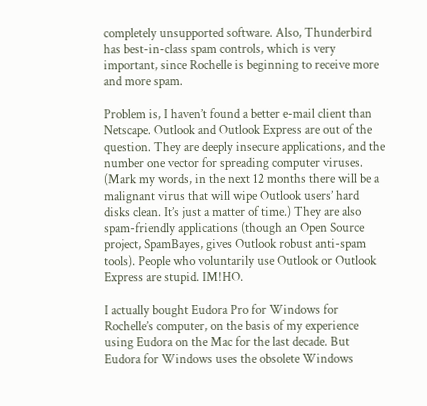completely unsupported software. Also, Thunderbird has best-in-class spam controls, which is very important, since Rochelle is beginning to receive more and more spam.

Problem is, I haven’t found a better e-mail client than Netscape. Outlook and Outlook Express are out of the question. They are deeply insecure applications, and the number one vector for spreading computer viruses. (Mark my words, in the next 12 months there will be a malignant virus that will wipe Outlook users’ hard disks clean. It’s just a matter of time.) They are also spam-friendly applications (though an Open Source project, SpamBayes, gives Outlook robust anti-spam tools). People who voluntarily use Outlook or Outlook Express are stupid. IM!HO.

I actually bought Eudora Pro for Windows for Rochelle’s computer, on the basis of my experience using Eudora on the Mac for the last decade. But Eudora for Windows uses the obsolete Windows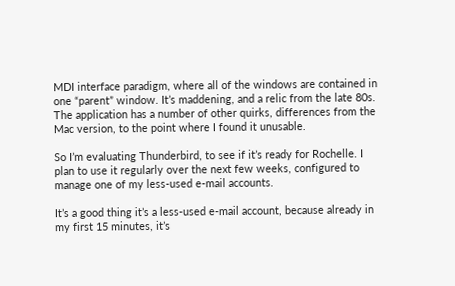MDI interface paradigm, where all of the windows are contained in one “parent” window. It’s maddening, and a relic from the late 80s. The application has a number of other quirks, differences from the Mac version, to the point where I found it unusable.

So I’m evaluating Thunderbird, to see if it’s ready for Rochelle. I plan to use it regularly over the next few weeks, configured to manage one of my less-used e-mail accounts.

It’s a good thing it’s a less-used e-mail account, because already in my first 15 minutes, it’s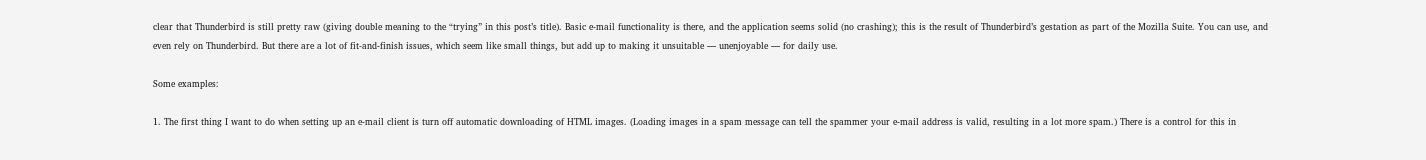clear that Thunderbird is still pretty raw (giving double meaning to the “trying” in this post’s title). Basic e-mail functionality is there, and the application seems solid (no crashing); this is the result of Thunderbird’s gestation as part of the Mozilla Suite. You can use, and even rely on Thunderbird. But there are a lot of fit-and-finish issues, which seem like small things, but add up to making it unsuitable — unenjoyable — for daily use.

Some examples:

1. The first thing I want to do when setting up an e-mail client is turn off automatic downloading of HTML images. (Loading images in a spam message can tell the spammer your e-mail address is valid, resulting in a lot more spam.) There is a control for this in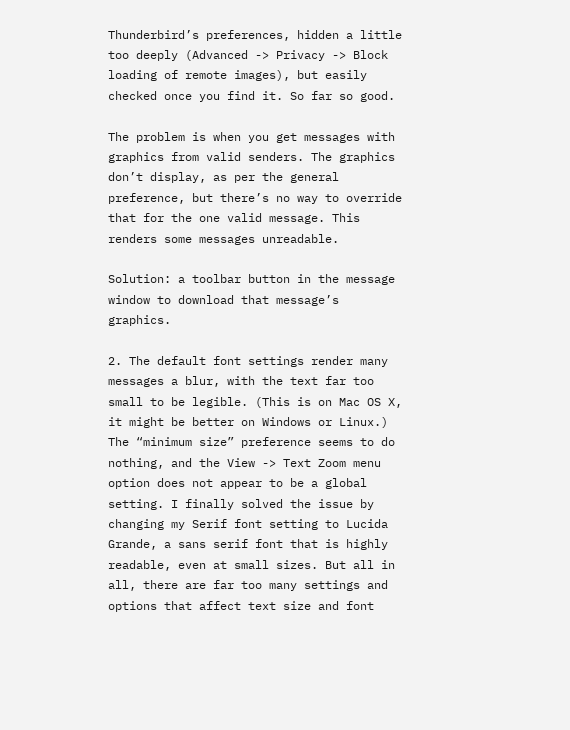Thunderbird’s preferences, hidden a little too deeply (Advanced -> Privacy -> Block loading of remote images), but easily checked once you find it. So far so good.

The problem is when you get messages with graphics from valid senders. The graphics don’t display, as per the general preference, but there’s no way to override that for the one valid message. This renders some messages unreadable.

Solution: a toolbar button in the message window to download that message’s graphics.

2. The default font settings render many messages a blur, with the text far too small to be legible. (This is on Mac OS X, it might be better on Windows or Linux.) The “minimum size” preference seems to do nothing, and the View -> Text Zoom menu option does not appear to be a global setting. I finally solved the issue by changing my Serif font setting to Lucida Grande, a sans serif font that is highly readable, even at small sizes. But all in all, there are far too many settings and options that affect text size and font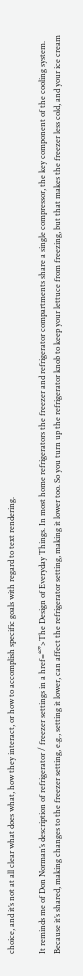choice, and it’s not at all clear what does what, how they interact, or how to accomplish specific goals with regard to text rendering.

It reminds me of Don Norman’s description of refrigerator / freezer settings in a href=“”>The Design of Everyday Things. In most home refrigerators the freezer and refrigerator compartments share a single compressor, the key component of the cooling system. Because it’s shared, making changes to the freezer setting, e.g., setting it lower, can affect the refrigerator setting, making it lower too. So you turn up the refrigerator knob to keep your lettuce from freezing, but that makes the freezer less cold, and your ice cream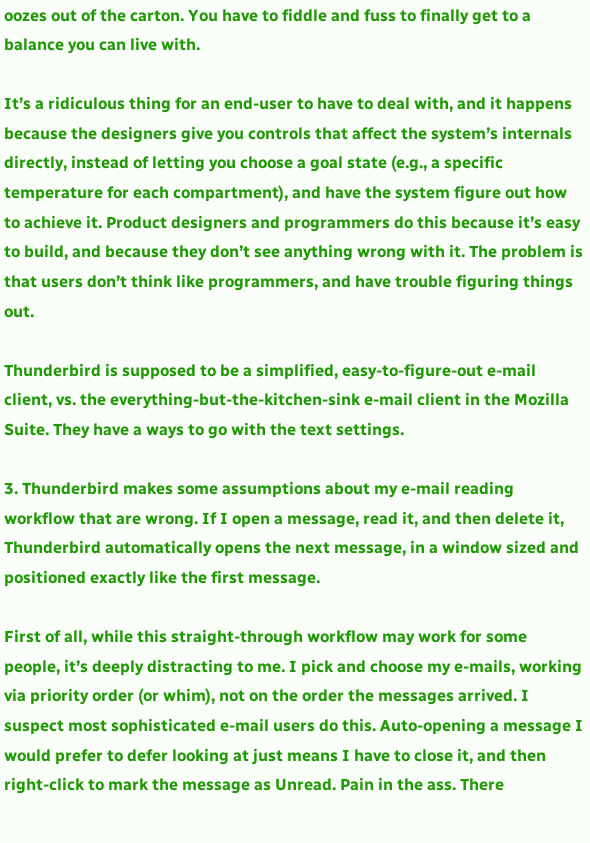oozes out of the carton. You have to fiddle and fuss to finally get to a balance you can live with.

It’s a ridiculous thing for an end-user to have to deal with, and it happens because the designers give you controls that affect the system’s internals directly, instead of letting you choose a goal state (e.g., a specific temperature for each compartment), and have the system figure out how to achieve it. Product designers and programmers do this because it’s easy to build, and because they don’t see anything wrong with it. The problem is that users don’t think like programmers, and have trouble figuring things out.

Thunderbird is supposed to be a simplified, easy-to-figure-out e-mail client, vs. the everything-but-the-kitchen-sink e-mail client in the Mozilla Suite. They have a ways to go with the text settings.

3. Thunderbird makes some assumptions about my e-mail reading workflow that are wrong. If I open a message, read it, and then delete it, Thunderbird automatically opens the next message, in a window sized and positioned exactly like the first message.

First of all, while this straight-through workflow may work for some people, it’s deeply distracting to me. I pick and choose my e-mails, working via priority order (or whim), not on the order the messages arrived. I suspect most sophisticated e-mail users do this. Auto-opening a message I would prefer to defer looking at just means I have to close it, and then right-click to mark the message as Unread. Pain in the ass. There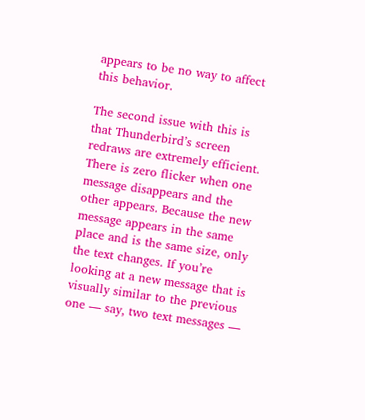appears to be no way to affect this behavior.

The second issue with this is that Thunderbird’s screen redraws are extremely efficient. There is zero flicker when one message disappears and the other appears. Because the new message appears in the same place and is the same size, only the text changes. If you’re looking at a new message that is visually similar to the previous one — say, two text messages —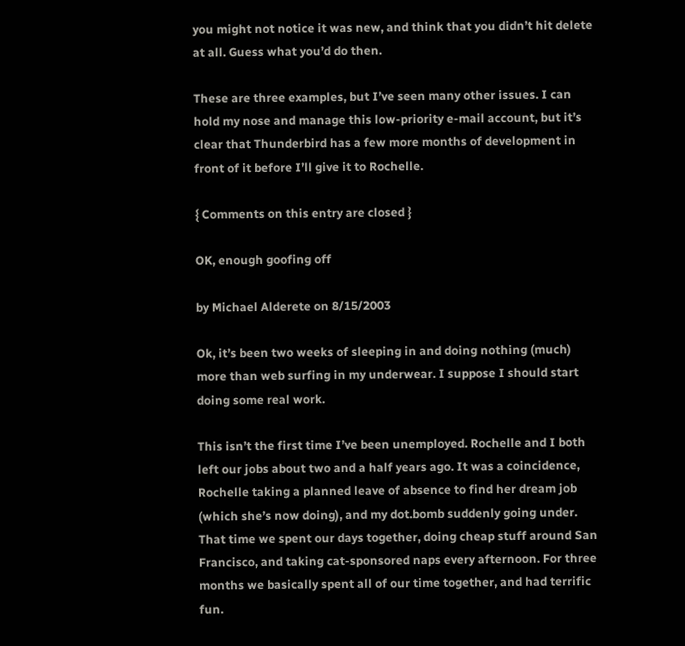you might not notice it was new, and think that you didn’t hit delete at all. Guess what you’d do then.

These are three examples, but I’ve seen many other issues. I can hold my nose and manage this low-priority e-mail account, but it’s clear that Thunderbird has a few more months of development in front of it before I’ll give it to Rochelle.

{ Comments on this entry are closed }

OK, enough goofing off

by Michael Alderete on 8/15/2003

Ok, it’s been two weeks of sleeping in and doing nothing (much) more than web surfing in my underwear. I suppose I should start doing some real work.

This isn’t the first time I’ve been unemployed. Rochelle and I both left our jobs about two and a half years ago. It was a coincidence, Rochelle taking a planned leave of absence to find her dream job (which she’s now doing), and my dot.bomb suddenly going under. That time we spent our days together, doing cheap stuff around San Francisco, and taking cat-sponsored naps every afternoon. For three months we basically spent all of our time together, and had terrific fun.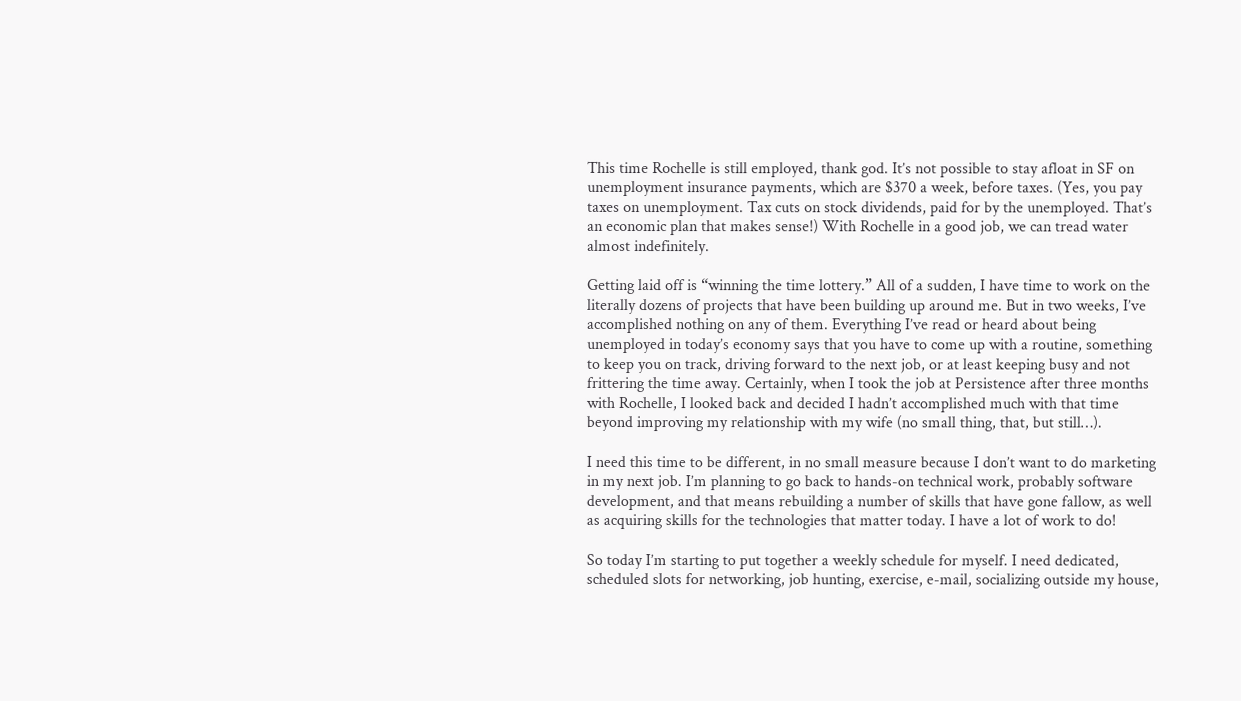This time Rochelle is still employed, thank god. It’s not possible to stay afloat in SF on unemployment insurance payments, which are $370 a week, before taxes. (Yes, you pay taxes on unemployment. Tax cuts on stock dividends, paid for by the unemployed. That’s an economic plan that makes sense!) With Rochelle in a good job, we can tread water almost indefinitely.

Getting laid off is “winning the time lottery.” All of a sudden, I have time to work on the literally dozens of projects that have been building up around me. But in two weeks, I’ve accomplished nothing on any of them. Everything I’ve read or heard about being unemployed in today’s economy says that you have to come up with a routine, something to keep you on track, driving forward to the next job, or at least keeping busy and not frittering the time away. Certainly, when I took the job at Persistence after three months with Rochelle, I looked back and decided I hadn’t accomplished much with that time beyond improving my relationship with my wife (no small thing, that, but still…).

I need this time to be different, in no small measure because I don’t want to do marketing in my next job. I’m planning to go back to hands-on technical work, probably software development, and that means rebuilding a number of skills that have gone fallow, as well as acquiring skills for the technologies that matter today. I have a lot of work to do!

So today I’m starting to put together a weekly schedule for myself. I need dedicated, scheduled slots for networking, job hunting, exercise, e-mail, socializing outside my house,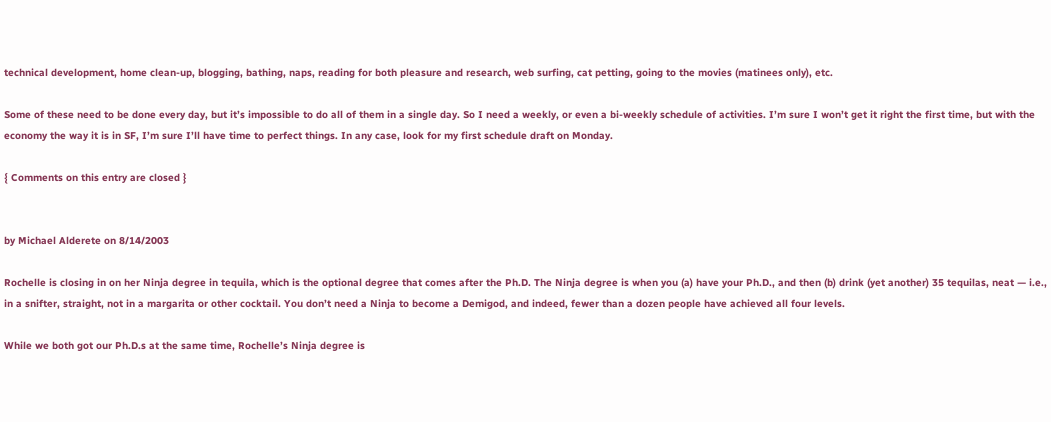technical development, home clean-up, blogging, bathing, naps, reading for both pleasure and research, web surfing, cat petting, going to the movies (matinees only), etc.

Some of these need to be done every day, but it’s impossible to do all of them in a single day. So I need a weekly, or even a bi-weekly schedule of activities. I’m sure I won’t get it right the first time, but with the economy the way it is in SF, I’m sure I’ll have time to perfect things. In any case, look for my first schedule draft on Monday.

{ Comments on this entry are closed }


by Michael Alderete on 8/14/2003

Rochelle is closing in on her Ninja degree in tequila, which is the optional degree that comes after the Ph.D. The Ninja degree is when you (a) have your Ph.D., and then (b) drink (yet another) 35 tequilas, neat — i.e., in a snifter, straight, not in a margarita or other cocktail. You don’t need a Ninja to become a Demigod, and indeed, fewer than a dozen people have achieved all four levels.

While we both got our Ph.D.s at the same time, Rochelle’s Ninja degree is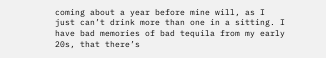coming about a year before mine will, as I just can’t drink more than one in a sitting. I have bad memories of bad tequila from my early 20s, that there’s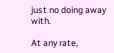just no doing away with.

At any rate,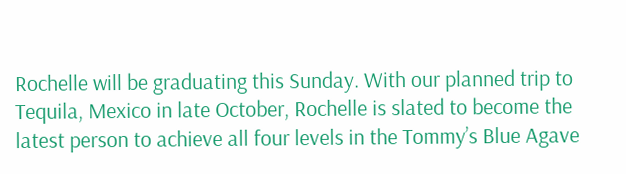Rochelle will be graduating this Sunday. With our planned trip to Tequila, Mexico in late October, Rochelle is slated to become the latest person to achieve all four levels in the Tommy’s Blue Agave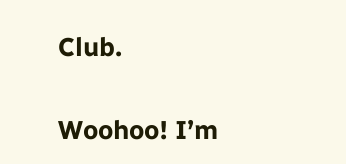Club.

Woohoo! I’m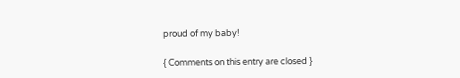proud of my baby!

{ Comments on this entry are closed }